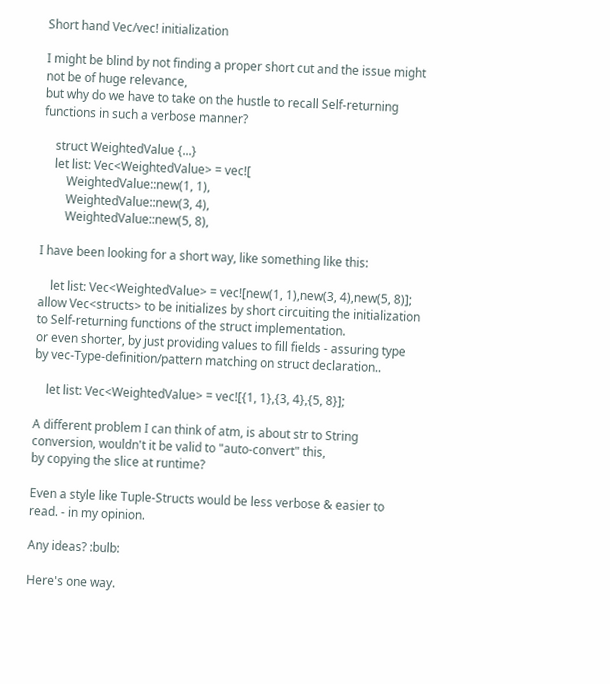Short hand Vec/vec! initialization

I might be blind by not finding a proper short cut and the issue might not be of huge relevance,
but why do we have to take on the hustle to recall Self-returning functions in such a verbose manner?

    struct WeightedValue {...}
    let list: Vec<WeightedValue> = vec![
        WeightedValue::new(1, 1),
        WeightedValue::new(3, 4),
        WeightedValue::new(5, 8),

I have been looking for a short way, like something like this:

    let list: Vec<WeightedValue> = vec![new(1, 1),new(3, 4),new(5, 8)]; allow Vec<structs> to be initializes by short circuiting the initialization to Self-returning functions of the struct implementation.
or even shorter, by just providing values to fill fields - assuring type by vec-Type-definition/pattern matching on struct declaration..

    let list: Vec<WeightedValue> = vec![{1, 1},{3, 4},{5, 8}];

A different problem I can think of atm, is about str to String conversion, wouldn't it be valid to "auto-convert" this,
by copying the slice at runtime?

Even a style like Tuple-Structs would be less verbose & easier to read. - in my opinion.

Any ideas? :bulb:

Here's one way.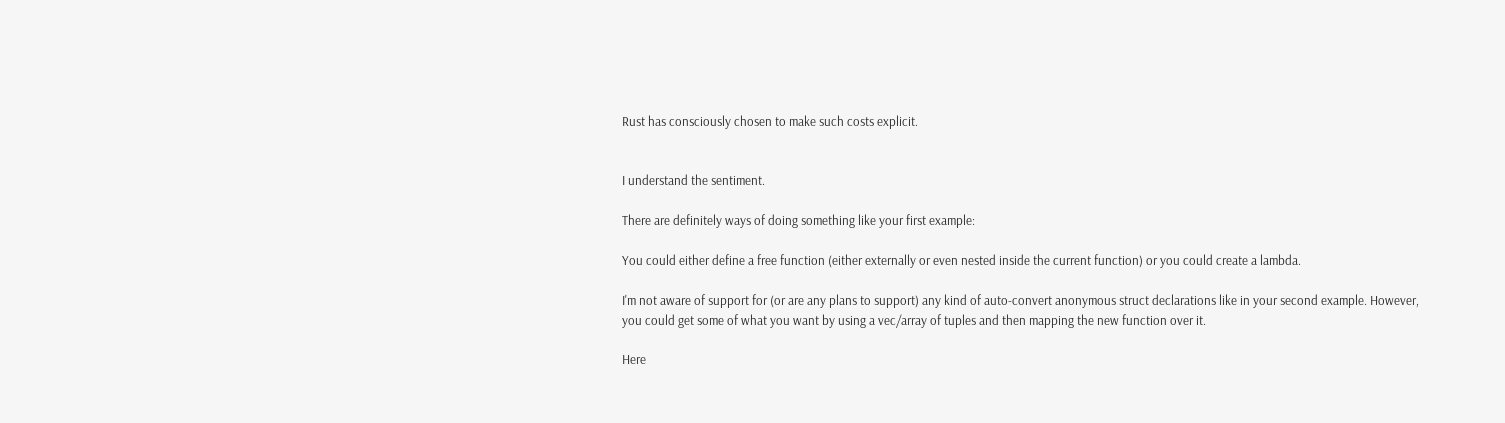Rust has consciously chosen to make such costs explicit.


I understand the sentiment.

There are definitely ways of doing something like your first example:

You could either define a free function (either externally or even nested inside the current function) or you could create a lambda.

I'm not aware of support for (or are any plans to support) any kind of auto-convert anonymous struct declarations like in your second example. However, you could get some of what you want by using a vec/array of tuples and then mapping the new function over it.

Here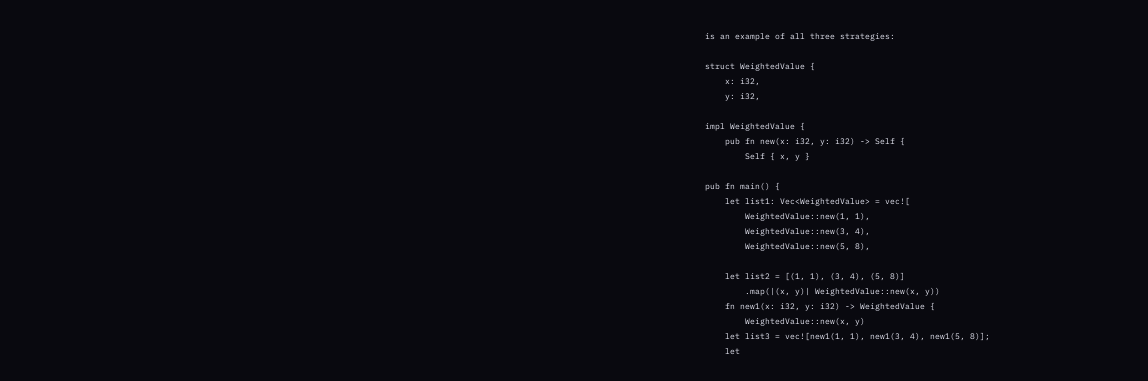is an example of all three strategies:

struct WeightedValue {
    x: i32,
    y: i32,

impl WeightedValue {
    pub fn new(x: i32, y: i32) -> Self {
        Self { x, y }

pub fn main() {
    let list1: Vec<WeightedValue> = vec![
        WeightedValue::new(1, 1),
        WeightedValue::new(3, 4),
        WeightedValue::new(5, 8),

    let list2 = [(1, 1), (3, 4), (5, 8)]
        .map(|(x, y)| WeightedValue::new(x, y))
    fn new1(x: i32, y: i32) -> WeightedValue {
        WeightedValue::new(x, y)
    let list3 = vec![new1(1, 1), new1(3, 4), new1(5, 8)];
    let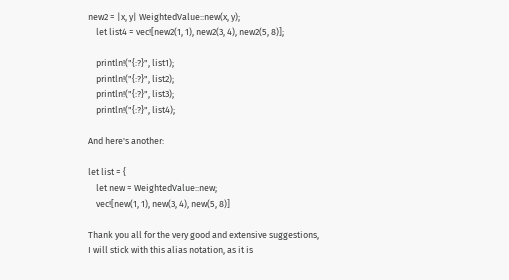new2 = |x, y| WeightedValue::new(x, y);
    let list4 = vec![new2(1, 1), new2(3, 4), new2(5, 8)];

    println!("{:?}", list1);
    println!("{:?}", list2);
    println!("{:?}", list3);
    println!("{:?}", list4);

And here's another:

let list = {
    let new = WeightedValue::new;
    vec![new(1, 1), new(3, 4), new(5, 8)]

Thank you all for the very good and extensive suggestions,
I will stick with this alias notation, as it is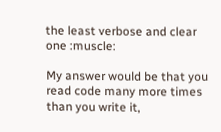the least verbose and clear one :muscle:

My answer would be that you read code many more times than you write it,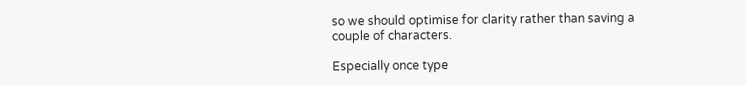so we should optimise for clarity rather than saving a couple of characters.

Especially once type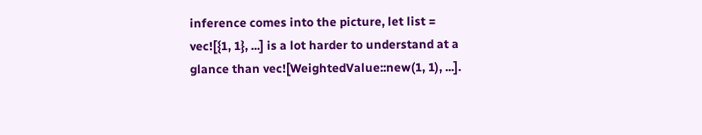inference comes into the picture, let list = vec![{1, 1}, ...] is a lot harder to understand at a glance than vec![WeightedValue::new(1, 1), ...].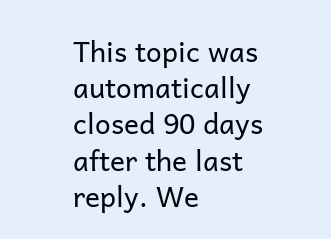This topic was automatically closed 90 days after the last reply. We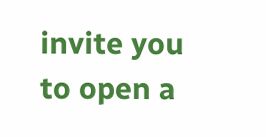invite you to open a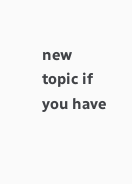new topic if you have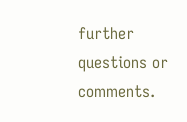further questions or comments.